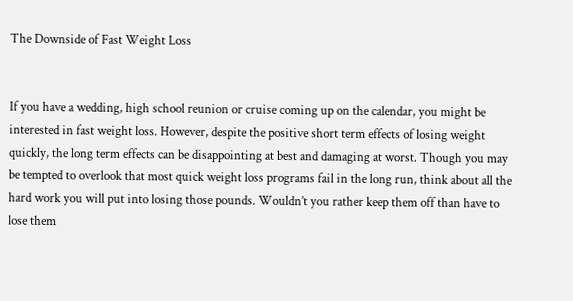The Downside of Fast Weight Loss


If you have a wedding, high school reunion or cruise coming up on the calendar, you might be interested in fast weight loss. However, despite the positive short term effects of losing weight quickly, the long term effects can be disappointing at best and damaging at worst. Though you may be tempted to overlook that most quick weight loss programs fail in the long run, think about all the hard work you will put into losing those pounds. Wouldn’t you rather keep them off than have to lose them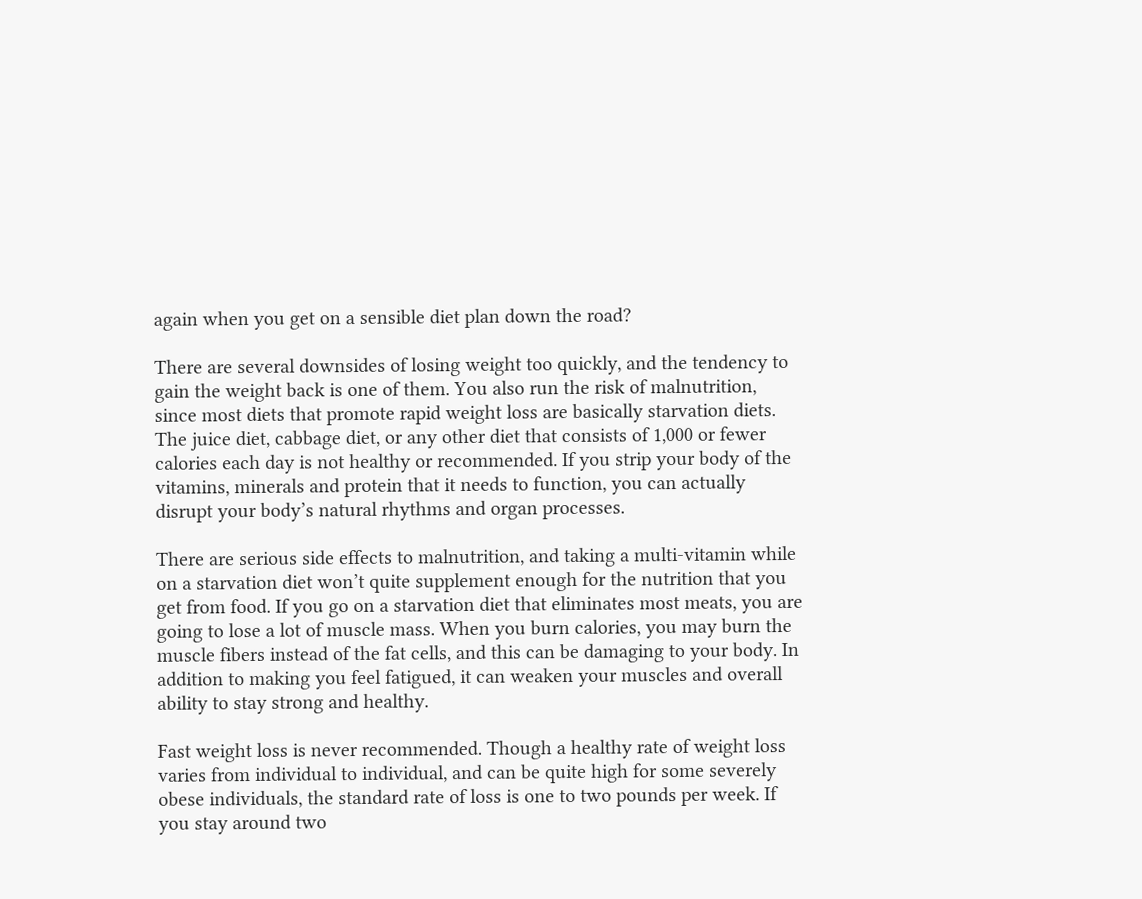again when you get on a sensible diet plan down the road?

There are several downsides of losing weight too quickly, and the tendency to gain the weight back is one of them. You also run the risk of malnutrition, since most diets that promote rapid weight loss are basically starvation diets. The juice diet, cabbage diet, or any other diet that consists of 1,000 or fewer calories each day is not healthy or recommended. If you strip your body of the vitamins, minerals and protein that it needs to function, you can actually disrupt your body’s natural rhythms and organ processes.

There are serious side effects to malnutrition, and taking a multi-vitamin while on a starvation diet won’t quite supplement enough for the nutrition that you get from food. If you go on a starvation diet that eliminates most meats, you are going to lose a lot of muscle mass. When you burn calories, you may burn the muscle fibers instead of the fat cells, and this can be damaging to your body. In addition to making you feel fatigued, it can weaken your muscles and overall ability to stay strong and healthy.

Fast weight loss is never recommended. Though a healthy rate of weight loss varies from individual to individual, and can be quite high for some severely obese individuals, the standard rate of loss is one to two pounds per week. If you stay around two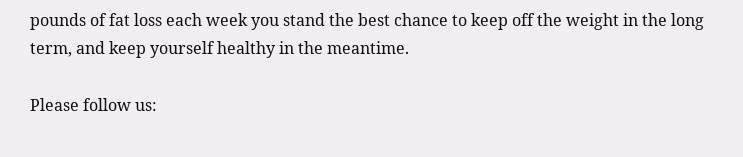pounds of fat loss each week you stand the best chance to keep off the weight in the long term, and keep yourself healthy in the meantime.

Please follow us: